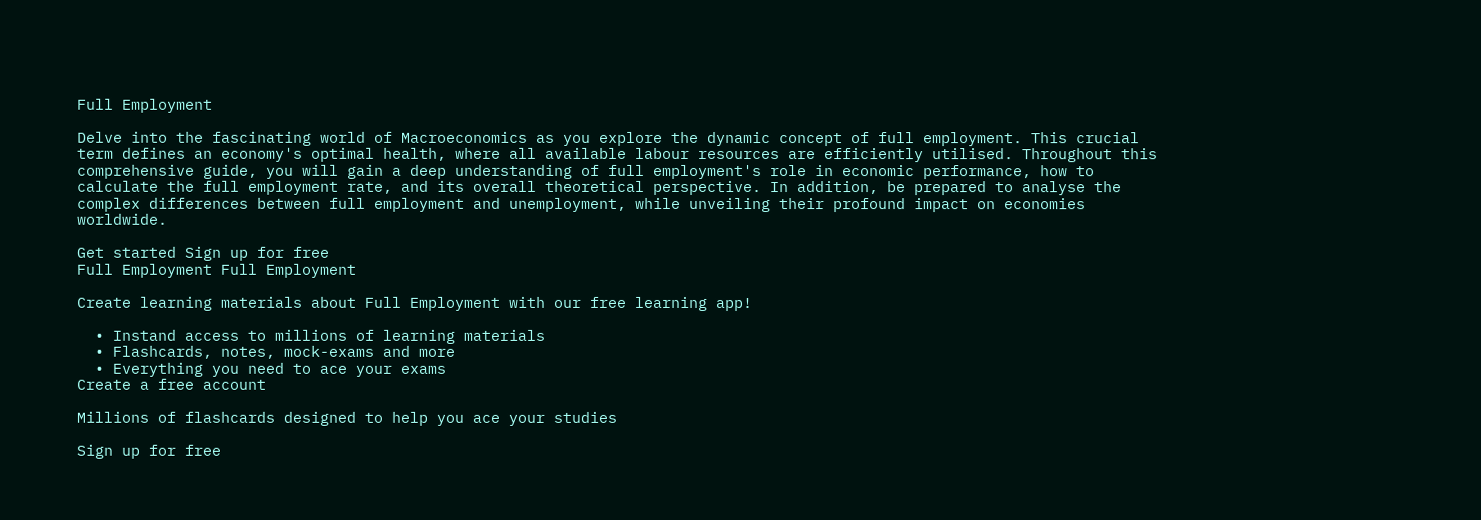Full Employment

Delve into the fascinating world of Macroeconomics as you explore the dynamic concept of full employment. This crucial term defines an economy's optimal health, where all available labour resources are efficiently utilised. Throughout this comprehensive guide, you will gain a deep understanding of full employment's role in economic performance, how to calculate the full employment rate, and its overall theoretical perspective. In addition, be prepared to analyse the complex differences between full employment and unemployment, while unveiling their profound impact on economies worldwide.

Get started Sign up for free
Full Employment Full Employment

Create learning materials about Full Employment with our free learning app!

  • Instand access to millions of learning materials
  • Flashcards, notes, mock-exams and more
  • Everything you need to ace your exams
Create a free account

Millions of flashcards designed to help you ace your studies

Sign up for free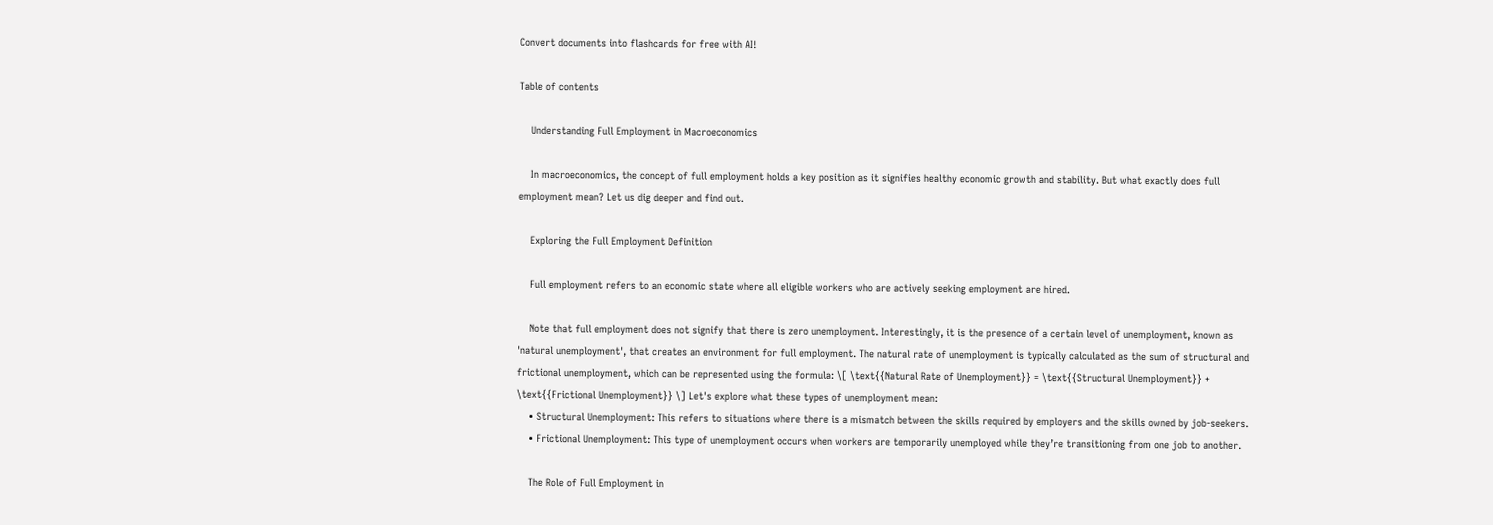Convert documents into flashcards for free with AI!

Table of contents

    Understanding Full Employment in Macroeconomics

    In macroeconomics, the concept of full employment holds a key position as it signifies healthy economic growth and stability. But what exactly does full employment mean? Let us dig deeper and find out.

    Exploring the Full Employment Definition

    Full employment refers to an economic state where all eligible workers who are actively seeking employment are hired.

    Note that full employment does not signify that there is zero unemployment. Interestingly, it is the presence of a certain level of unemployment, known as 'natural unemployment', that creates an environment for full employment. The natural rate of unemployment is typically calculated as the sum of structural and frictional unemployment, which can be represented using the formula: \[ \text{{Natural Rate of Unemployment}} = \text{{Structural Unemployment}} + \text{{Frictional Unemployment}} \] Let's explore what these types of unemployment mean:
    • Structural Unemployment: This refers to situations where there is a mismatch between the skills required by employers and the skills owned by job-seekers.
    • Frictional Unemployment: This type of unemployment occurs when workers are temporarily unemployed while they’re transitioning from one job to another.

    The Role of Full Employment in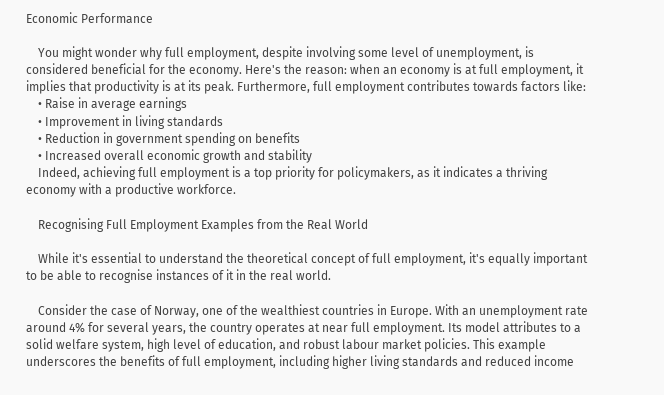Economic Performance

    You might wonder why full employment, despite involving some level of unemployment, is considered beneficial for the economy. Here's the reason: when an economy is at full employment, it implies that productivity is at its peak. Furthermore, full employment contributes towards factors like:
    • Raise in average earnings
    • Improvement in living standards
    • Reduction in government spending on benefits
    • Increased overall economic growth and stability
    Indeed, achieving full employment is a top priority for policymakers, as it indicates a thriving economy with a productive workforce.

    Recognising Full Employment Examples from the Real World

    While it's essential to understand the theoretical concept of full employment, it's equally important to be able to recognise instances of it in the real world.

    Consider the case of Norway, one of the wealthiest countries in Europe. With an unemployment rate around 4% for several years, the country operates at near full employment. Its model attributes to a solid welfare system, high level of education, and robust labour market policies. This example underscores the benefits of full employment, including higher living standards and reduced income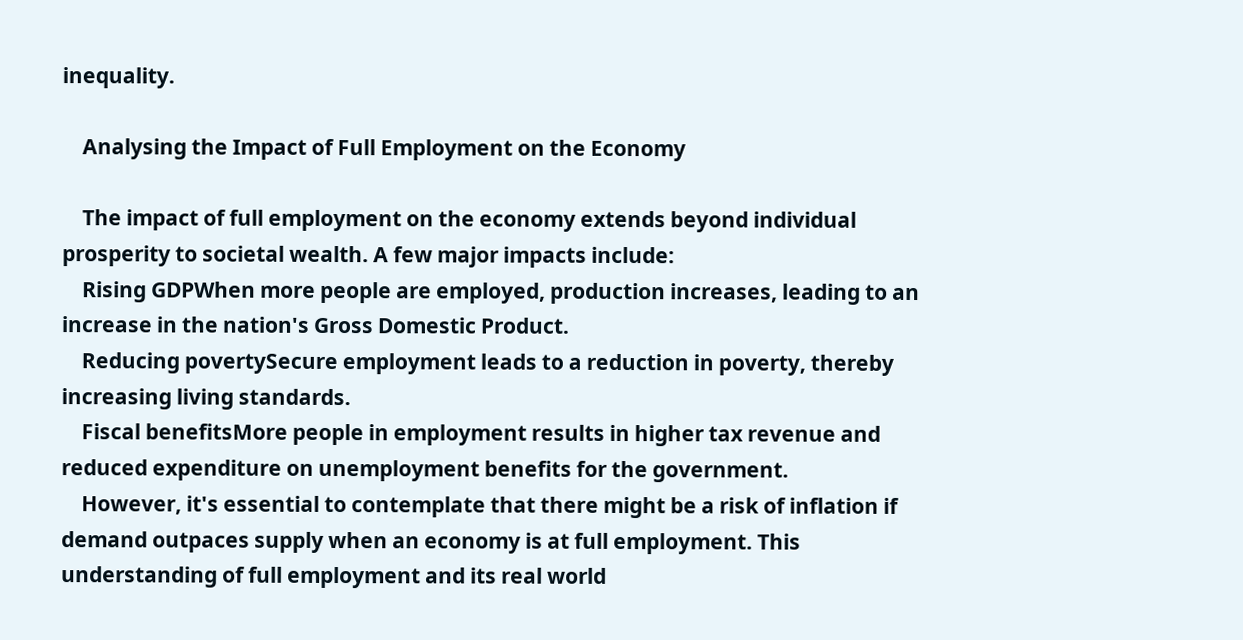inequality.

    Analysing the Impact of Full Employment on the Economy

    The impact of full employment on the economy extends beyond individual prosperity to societal wealth. A few major impacts include:
    Rising GDPWhen more people are employed, production increases, leading to an increase in the nation's Gross Domestic Product.
    Reducing povertySecure employment leads to a reduction in poverty, thereby increasing living standards.
    Fiscal benefitsMore people in employment results in higher tax revenue and reduced expenditure on unemployment benefits for the government.
    However, it's essential to contemplate that there might be a risk of inflation if demand outpaces supply when an economy is at full employment. This understanding of full employment and its real world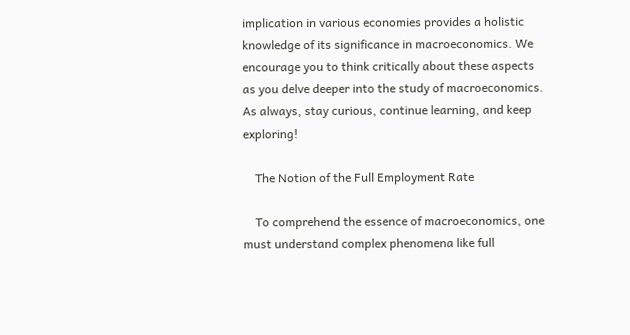implication in various economies provides a holistic knowledge of its significance in macroeconomics. We encourage you to think critically about these aspects as you delve deeper into the study of macroeconomics. As always, stay curious, continue learning, and keep exploring!

    The Notion of the Full Employment Rate

    To comprehend the essence of macroeconomics, one must understand complex phenomena like full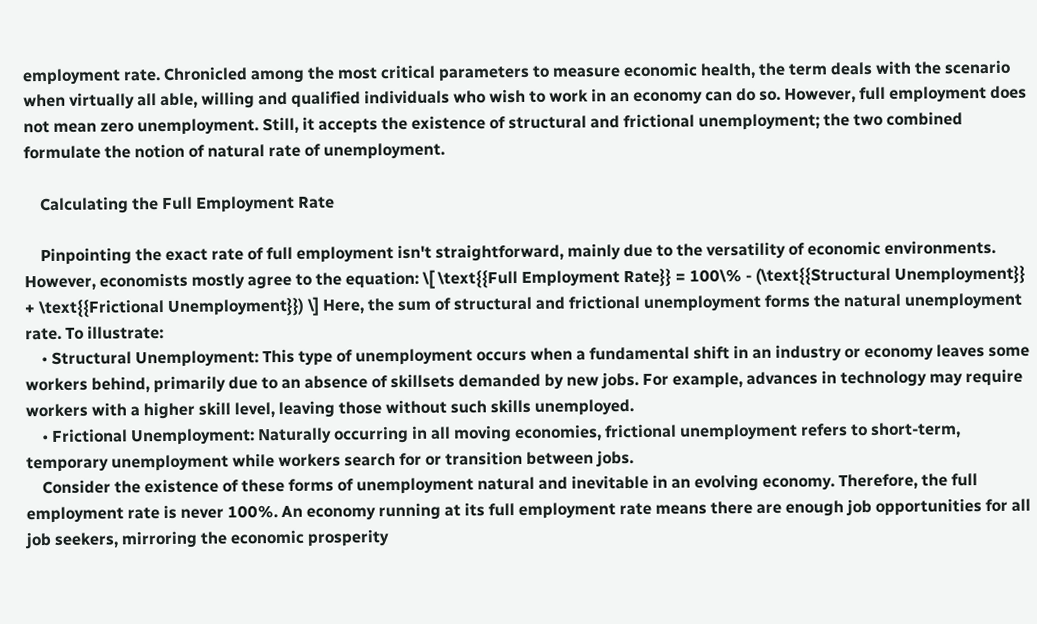employment rate. Chronicled among the most critical parameters to measure economic health, the term deals with the scenario when virtually all able, willing and qualified individuals who wish to work in an economy can do so. However, full employment does not mean zero unemployment. Still, it accepts the existence of structural and frictional unemployment; the two combined formulate the notion of natural rate of unemployment.

    Calculating the Full Employment Rate

    Pinpointing the exact rate of full employment isn't straightforward, mainly due to the versatility of economic environments. However, economists mostly agree to the equation: \[ \text{{Full Employment Rate}} = 100\% - (\text{{Structural Unemployment}} + \text{{Frictional Unemployment}}) \] Here, the sum of structural and frictional unemployment forms the natural unemployment rate. To illustrate:
    • Structural Unemployment: This type of unemployment occurs when a fundamental shift in an industry or economy leaves some workers behind, primarily due to an absence of skillsets demanded by new jobs. For example, advances in technology may require workers with a higher skill level, leaving those without such skills unemployed.
    • Frictional Unemployment: Naturally occurring in all moving economies, frictional unemployment refers to short-term, temporary unemployment while workers search for or transition between jobs.
    Consider the existence of these forms of unemployment natural and inevitable in an evolving economy. Therefore, the full employment rate is never 100%. An economy running at its full employment rate means there are enough job opportunities for all job seekers, mirroring the economic prosperity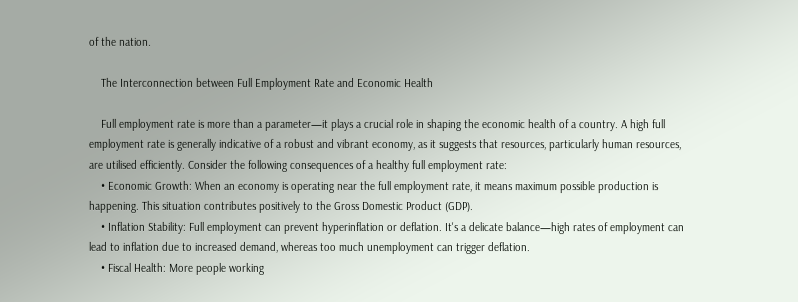of the nation.

    The Interconnection between Full Employment Rate and Economic Health

    Full employment rate is more than a parameter—it plays a crucial role in shaping the economic health of a country. A high full employment rate is generally indicative of a robust and vibrant economy, as it suggests that resources, particularly human resources, are utilised efficiently. Consider the following consequences of a healthy full employment rate:
    • Economic Growth: When an economy is operating near the full employment rate, it means maximum possible production is happening. This situation contributes positively to the Gross Domestic Product (GDP).
    • Inflation Stability: Full employment can prevent hyperinflation or deflation. It's a delicate balance—high rates of employment can lead to inflation due to increased demand, whereas too much unemployment can trigger deflation.
    • Fiscal Health: More people working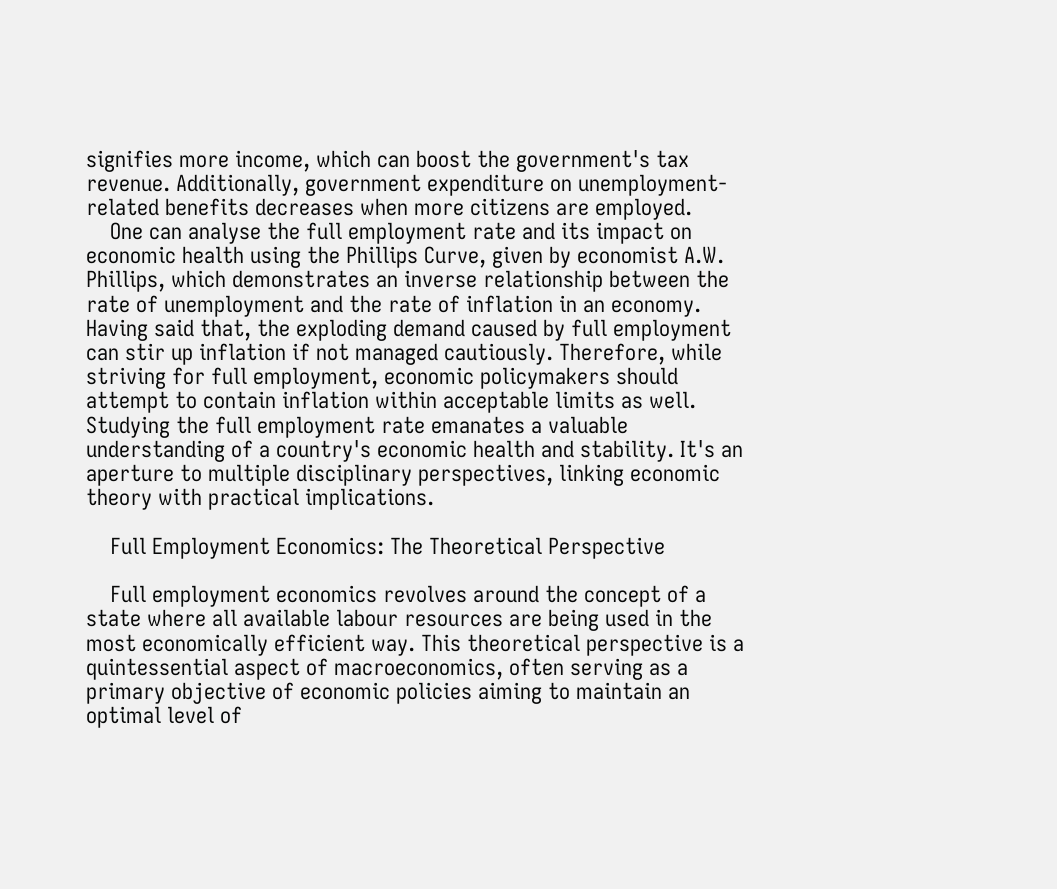signifies more income, which can boost the government's tax revenue. Additionally, government expenditure on unemployment-related benefits decreases when more citizens are employed.
    One can analyse the full employment rate and its impact on economic health using the Phillips Curve, given by economist A.W. Phillips, which demonstrates an inverse relationship between the rate of unemployment and the rate of inflation in an economy. Having said that, the exploding demand caused by full employment can stir up inflation if not managed cautiously. Therefore, while striving for full employment, economic policymakers should attempt to contain inflation within acceptable limits as well. Studying the full employment rate emanates a valuable understanding of a country's economic health and stability. It's an aperture to multiple disciplinary perspectives, linking economic theory with practical implications.

    Full Employment Economics: The Theoretical Perspective

    Full employment economics revolves around the concept of a state where all available labour resources are being used in the most economically efficient way. This theoretical perspective is a quintessential aspect of macroeconomics, often serving as a primary objective of economic policies aiming to maintain an optimal level of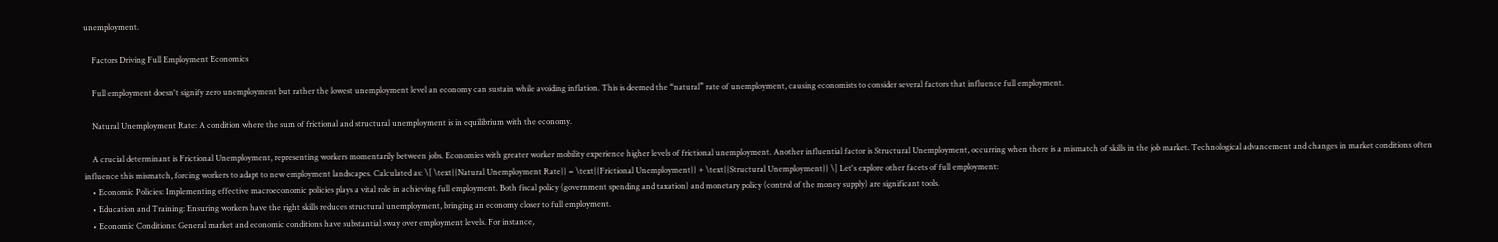unemployment.

    Factors Driving Full Employment Economics

    Full employment doesn't signify zero unemployment but rather the lowest unemployment level an economy can sustain while avoiding inflation. This is deemed the “natural” rate of unemployment, causing economists to consider several factors that influence full employment.

    Natural Unemployment Rate: A condition where the sum of frictional and structural unemployment is in equilibrium with the economy.

    A crucial determinant is Frictional Unemployment, representing workers momentarily between jobs. Economies with greater worker mobility experience higher levels of frictional unemployment. Another influential factor is Structural Unemployment, occurring when there is a mismatch of skills in the job market. Technological advancement and changes in market conditions often influence this mismatch, forcing workers to adapt to new employment landscapes. Calculated as: \[ \text{{Natural Unemployment Rate}} = \text{{Frictional Unemployment}} + \text{{Structural Unemployment}} \] Let's explore other facets of full employment:
    • Economic Policies: Implementing effective macroeconomic policies plays a vital role in achieving full employment. Both fiscal policy (government spending and taxation) and monetary policy (control of the money supply) are significant tools.
    • Education and Training: Ensuring workers have the right skills reduces structural unemployment, bringing an economy closer to full employment.
    • Economic Conditions: General market and economic conditions have substantial sway over employment levels. For instance,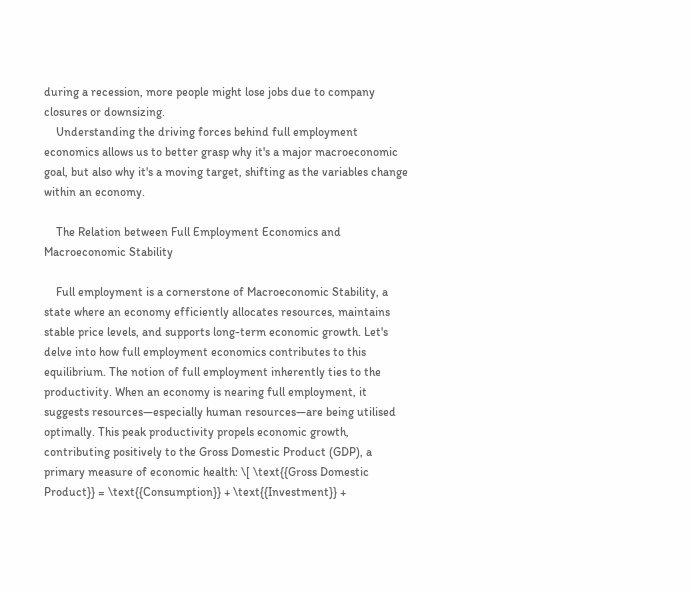during a recession, more people might lose jobs due to company closures or downsizing.
    Understanding the driving forces behind full employment economics allows us to better grasp why it's a major macroeconomic goal, but also why it's a moving target, shifting as the variables change within an economy.

    The Relation between Full Employment Economics and Macroeconomic Stability

    Full employment is a cornerstone of Macroeconomic Stability, a state where an economy efficiently allocates resources, maintains stable price levels, and supports long-term economic growth. Let's delve into how full employment economics contributes to this equilibrium. The notion of full employment inherently ties to the productivity. When an economy is nearing full employment, it suggests resources—especially human resources—are being utilised optimally. This peak productivity propels economic growth, contributing positively to the Gross Domestic Product (GDP), a primary measure of economic health: \[ \text{{Gross Domestic Product}} = \text{{Consumption}} + \text{{Investment}} +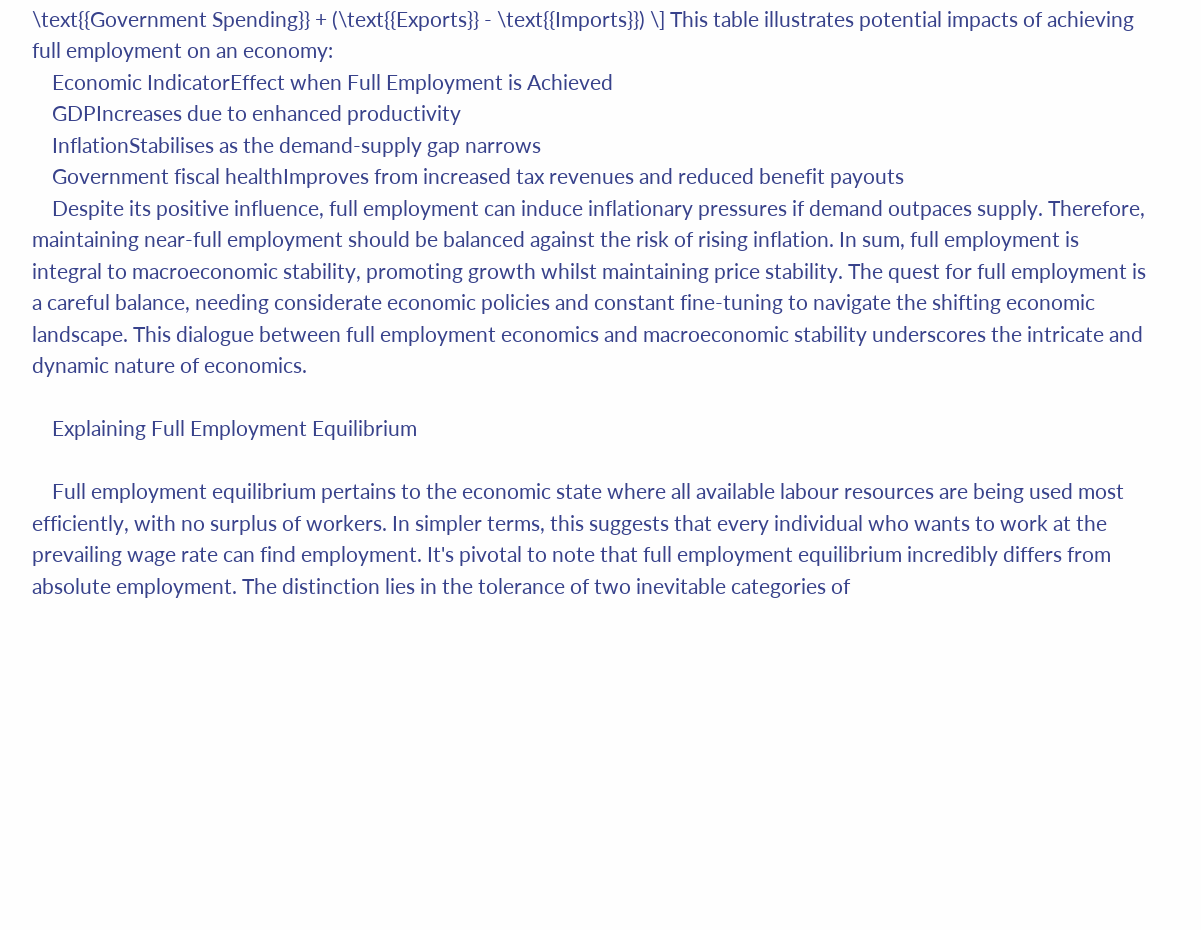\text{{Government Spending}} + (\text{{Exports}} - \text{{Imports}}) \] This table illustrates potential impacts of achieving full employment on an economy:
    Economic IndicatorEffect when Full Employment is Achieved
    GDPIncreases due to enhanced productivity
    InflationStabilises as the demand-supply gap narrows
    Government fiscal healthImproves from increased tax revenues and reduced benefit payouts
    Despite its positive influence, full employment can induce inflationary pressures if demand outpaces supply. Therefore, maintaining near-full employment should be balanced against the risk of rising inflation. In sum, full employment is integral to macroeconomic stability, promoting growth whilst maintaining price stability. The quest for full employment is a careful balance, needing considerate economic policies and constant fine-tuning to navigate the shifting economic landscape. This dialogue between full employment economics and macroeconomic stability underscores the intricate and dynamic nature of economics.

    Explaining Full Employment Equilibrium

    Full employment equilibrium pertains to the economic state where all available labour resources are being used most efficiently, with no surplus of workers. In simpler terms, this suggests that every individual who wants to work at the prevailing wage rate can find employment. It's pivotal to note that full employment equilibrium incredibly differs from absolute employment. The distinction lies in the tolerance of two inevitable categories of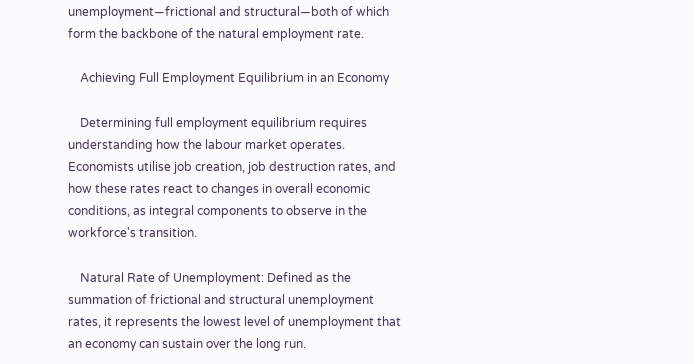unemployment—frictional and structural—both of which form the backbone of the natural employment rate.

    Achieving Full Employment Equilibrium in an Economy

    Determining full employment equilibrium requires understanding how the labour market operates. Economists utilise job creation, job destruction rates, and how these rates react to changes in overall economic conditions, as integral components to observe in the workforce's transition.

    Natural Rate of Unemployment: Defined as the summation of frictional and structural unemployment rates, it represents the lowest level of unemployment that an economy can sustain over the long run.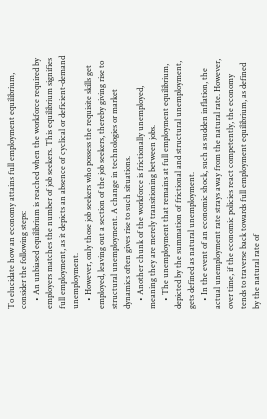To elucidate how an economy attains full employment equilibrium, consider the following steps:
    • An unbiased equilibrium is reached when the workforce required by employers matches the number of job seekers. This equilibrium signifies full employment, as it depicts an absence of cyclical or deficient-demand unemployment.
    • However, only those job seekers who possess the requisite skills get employed, leaving out a section of the job seekers, thereby giving rise to structural unemployment. A change in technologies or market dynamics often gives rise to such situations.
    • Another chunk of the workforce is frictionally unemployed, meaning they are merely transitioning between jobs.
    • The unemployment that remains at full employment equilibrium, depicted by the summation of frictional and structural unemployment, gets defined as natural unemployment.
    • In the event of an economic shock, such as sudden inflation, the actual unemployment rate strays away from the natural rate. However, over time, if the economic policies react competently, the economy tends to traverse back towards full employment equilibrium, as defined by the natural rate of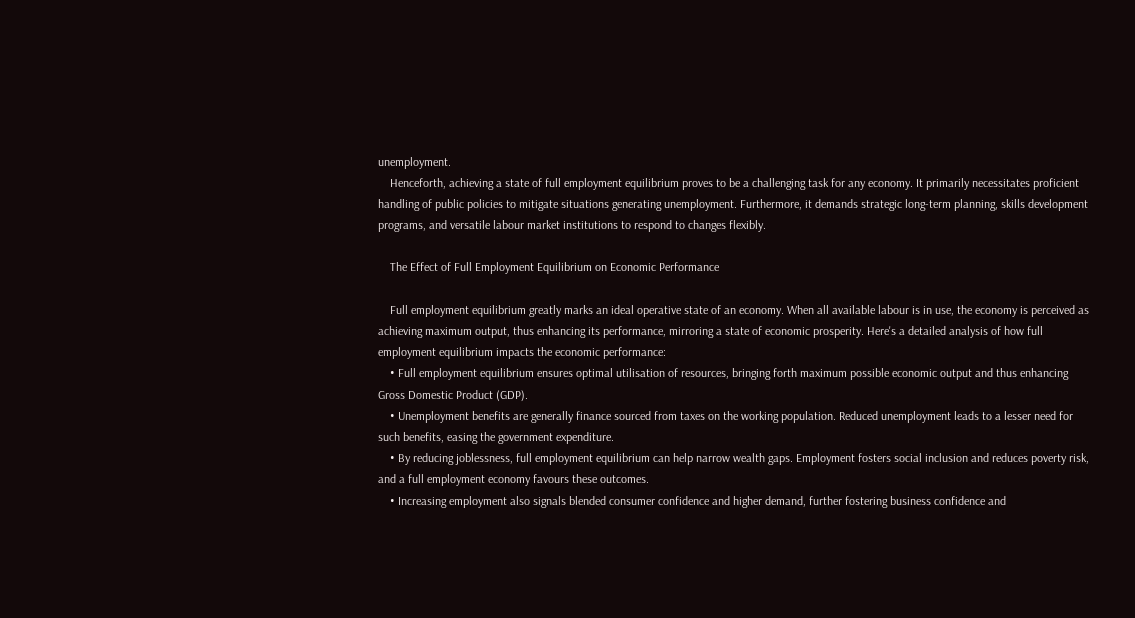unemployment.
    Henceforth, achieving a state of full employment equilibrium proves to be a challenging task for any economy. It primarily necessitates proficient handling of public policies to mitigate situations generating unemployment. Furthermore, it demands strategic long-term planning, skills development programs, and versatile labour market institutions to respond to changes flexibly.

    The Effect of Full Employment Equilibrium on Economic Performance

    Full employment equilibrium greatly marks an ideal operative state of an economy. When all available labour is in use, the economy is perceived as achieving maximum output, thus enhancing its performance, mirroring a state of economic prosperity. Here's a detailed analysis of how full employment equilibrium impacts the economic performance:
    • Full employment equilibrium ensures optimal utilisation of resources, bringing forth maximum possible economic output and thus enhancing Gross Domestic Product (GDP).
    • Unemployment benefits are generally finance sourced from taxes on the working population. Reduced unemployment leads to a lesser need for such benefits, easing the government expenditure.
    • By reducing joblessness, full employment equilibrium can help narrow wealth gaps. Employment fosters social inclusion and reduces poverty risk, and a full employment economy favours these outcomes.
    • Increasing employment also signals blended consumer confidence and higher demand, further fostering business confidence and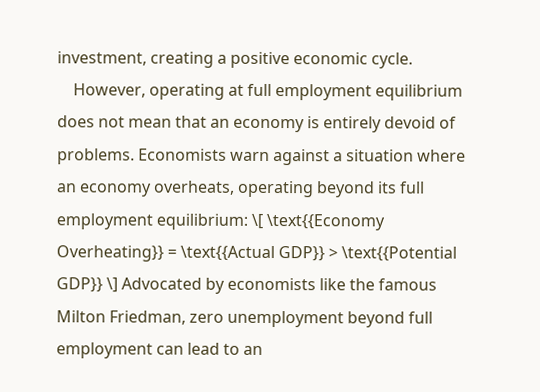investment, creating a positive economic cycle.
    However, operating at full employment equilibrium does not mean that an economy is entirely devoid of problems. Economists warn against a situation where an economy overheats, operating beyond its full employment equilibrium: \[ \text{{Economy Overheating}} = \text{{Actual GDP}} > \text{{Potential GDP}} \] Advocated by economists like the famous Milton Friedman, zero unemployment beyond full employment can lead to an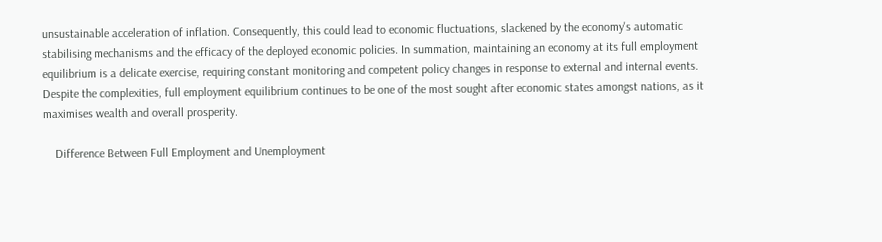unsustainable acceleration of inflation. Consequently, this could lead to economic fluctuations, slackened by the economy's automatic stabilising mechanisms and the efficacy of the deployed economic policies. In summation, maintaining an economy at its full employment equilibrium is a delicate exercise, requiring constant monitoring and competent policy changes in response to external and internal events. Despite the complexities, full employment equilibrium continues to be one of the most sought after economic states amongst nations, as it maximises wealth and overall prosperity.

    Difference Between Full Employment and Unemployment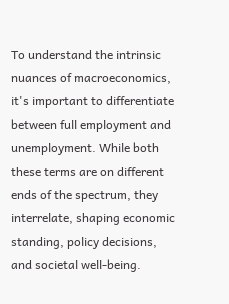To understand the intrinsic nuances of macroeconomics, it's important to differentiate between full employment and unemployment. While both these terms are on different ends of the spectrum, they interrelate, shaping economic standing, policy decisions, and societal well-being.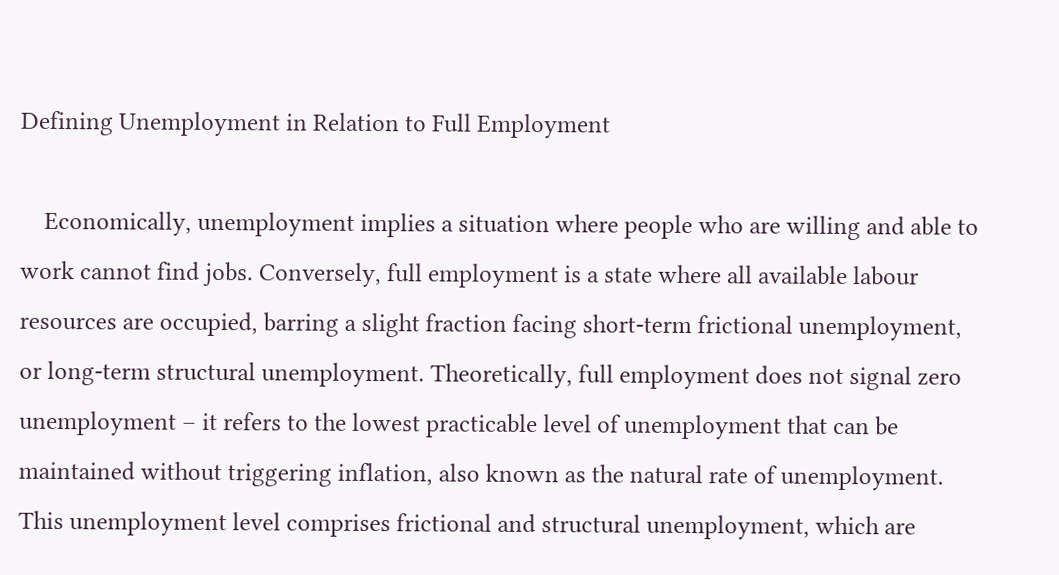Defining Unemployment in Relation to Full Employment

    Economically, unemployment implies a situation where people who are willing and able to work cannot find jobs. Conversely, full employment is a state where all available labour resources are occupied, barring a slight fraction facing short-term frictional unemployment, or long-term structural unemployment. Theoretically, full employment does not signal zero unemployment – it refers to the lowest practicable level of unemployment that can be maintained without triggering inflation, also known as the natural rate of unemployment. This unemployment level comprises frictional and structural unemployment, which are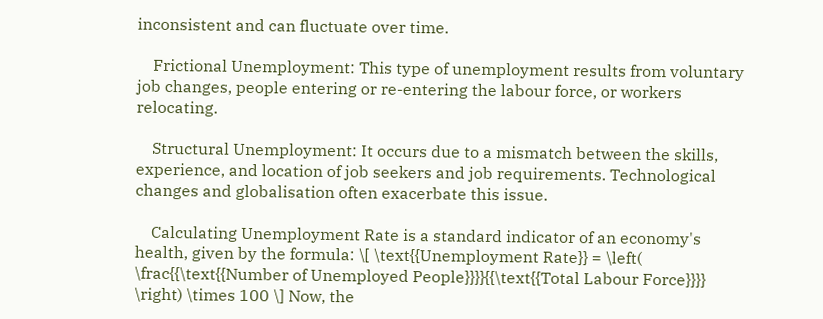inconsistent and can fluctuate over time.

    Frictional Unemployment: This type of unemployment results from voluntary job changes, people entering or re-entering the labour force, or workers relocating.

    Structural Unemployment: It occurs due to a mismatch between the skills, experience, and location of job seekers and job requirements. Technological changes and globalisation often exacerbate this issue.

    Calculating Unemployment Rate is a standard indicator of an economy's health, given by the formula: \[ \text{{Unemployment Rate}} = \left( \frac{{\text{{Number of Unemployed People}}}}{{\text{{Total Labour Force}}}} \right) \times 100 \] Now, the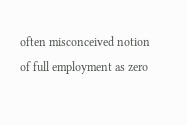often misconceived notion of full employment as zero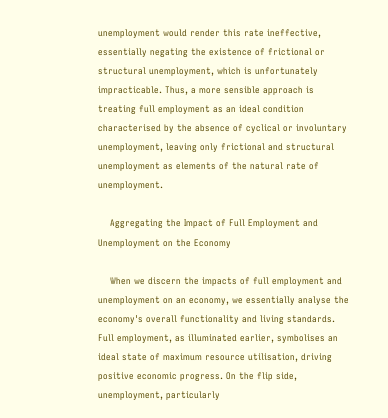unemployment would render this rate ineffective, essentially negating the existence of frictional or structural unemployment, which is unfortunately impracticable. Thus, a more sensible approach is treating full employment as an ideal condition characterised by the absence of cyclical or involuntary unemployment, leaving only frictional and structural unemployment as elements of the natural rate of unemployment.

    Aggregating the Impact of Full Employment and Unemployment on the Economy

    When we discern the impacts of full employment and unemployment on an economy, we essentially analyse the economy's overall functionality and living standards. Full employment, as illuminated earlier, symbolises an ideal state of maximum resource utilisation, driving positive economic progress. On the flip side, unemployment, particularly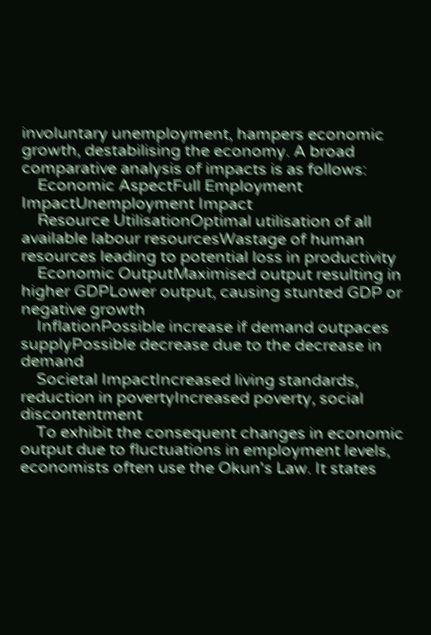involuntary unemployment, hampers economic growth, destabilising the economy. A broad comparative analysis of impacts is as follows:
    Economic AspectFull Employment ImpactUnemployment Impact
    Resource UtilisationOptimal utilisation of all available labour resourcesWastage of human resources leading to potential loss in productivity
    Economic OutputMaximised output resulting in higher GDPLower output, causing stunted GDP or negative growth
    InflationPossible increase if demand outpaces supplyPossible decrease due to the decrease in demand
    Societal ImpactIncreased living standards, reduction in povertyIncreased poverty, social discontentment
    To exhibit the consequent changes in economic output due to fluctuations in employment levels, economists often use the Okun's Law. It states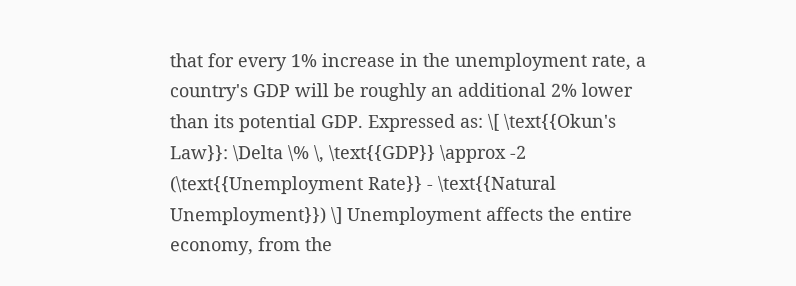that for every 1% increase in the unemployment rate, a country's GDP will be roughly an additional 2% lower than its potential GDP. Expressed as: \[ \text{{Okun's Law}}: \Delta \% \, \text{{GDP}} \approx -2 (\text{{Unemployment Rate}} - \text{{Natural Unemployment}}) \] Unemployment affects the entire economy, from the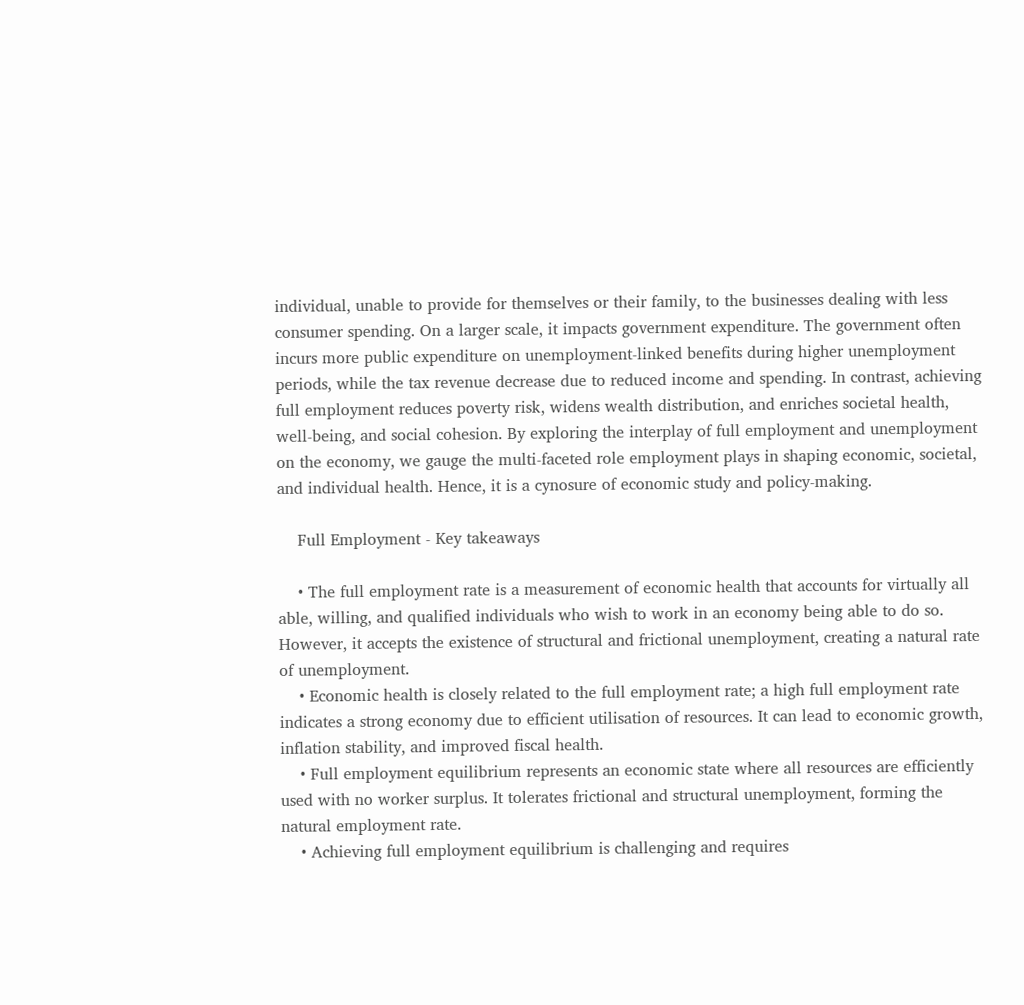individual, unable to provide for themselves or their family, to the businesses dealing with less consumer spending. On a larger scale, it impacts government expenditure. The government often incurs more public expenditure on unemployment-linked benefits during higher unemployment periods, while the tax revenue decrease due to reduced income and spending. In contrast, achieving full employment reduces poverty risk, widens wealth distribution, and enriches societal health, well-being, and social cohesion. By exploring the interplay of full employment and unemployment on the economy, we gauge the multi-faceted role employment plays in shaping economic, societal, and individual health. Hence, it is a cynosure of economic study and policy-making.

    Full Employment - Key takeaways

    • The full employment rate is a measurement of economic health that accounts for virtually all able, willing, and qualified individuals who wish to work in an economy being able to do so. However, it accepts the existence of structural and frictional unemployment, creating a natural rate of unemployment.
    • Economic health is closely related to the full employment rate; a high full employment rate indicates a strong economy due to efficient utilisation of resources. It can lead to economic growth, inflation stability, and improved fiscal health.
    • Full employment equilibrium represents an economic state where all resources are efficiently used with no worker surplus. It tolerates frictional and structural unemployment, forming the natural employment rate.
    • Achieving full employment equilibrium is challenging and requires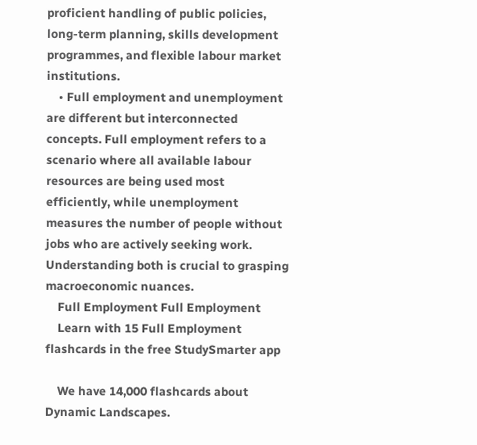proficient handling of public policies, long-term planning, skills development programmes, and flexible labour market institutions.
    • Full employment and unemployment are different but interconnected concepts. Full employment refers to a scenario where all available labour resources are being used most efficiently, while unemployment measures the number of people without jobs who are actively seeking work. Understanding both is crucial to grasping macroeconomic nuances.
    Full Employment Full Employment
    Learn with 15 Full Employment flashcards in the free StudySmarter app

    We have 14,000 flashcards about Dynamic Landscapes.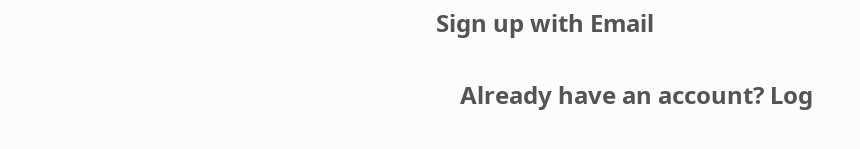Sign up with Email

    Already have an account? Log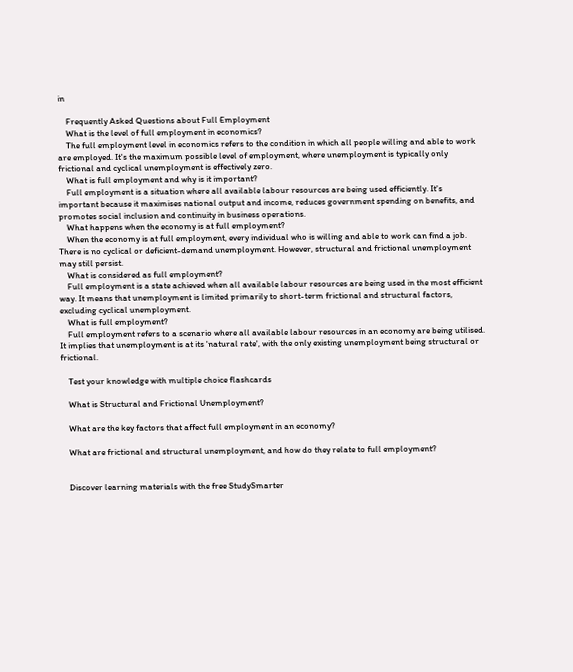in

    Frequently Asked Questions about Full Employment
    What is the level of full employment in economics?
    The full employment level in economics refers to the condition in which all people willing and able to work are employed. It's the maximum possible level of employment, where unemployment is typically only frictional and cyclical unemployment is effectively zero.
    What is full employment and why is it important?
    Full employment is a situation where all available labour resources are being used efficiently. It's important because it maximises national output and income, reduces government spending on benefits, and promotes social inclusion and continuity in business operations.
    What happens when the economy is at full employment?
    When the economy is at full employment, every individual who is willing and able to work can find a job. There is no cyclical or deficient-demand unemployment. However, structural and frictional unemployment may still persist.
    What is considered as full employment?
    Full employment is a state achieved when all available labour resources are being used in the most efficient way. It means that unemployment is limited primarily to short-term frictional and structural factors, excluding cyclical unemployment.
    What is full employment?
    Full employment refers to a scenario where all available labour resources in an economy are being utilised. It implies that unemployment is at its 'natural rate', with the only existing unemployment being structural or frictional.

    Test your knowledge with multiple choice flashcards

    What is Structural and Frictional Unemployment?

    What are the key factors that affect full employment in an economy?

    What are frictional and structural unemployment, and how do they relate to full employment?


    Discover learning materials with the free StudySmarter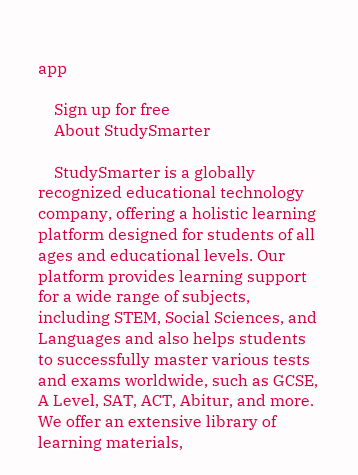app

    Sign up for free
    About StudySmarter

    StudySmarter is a globally recognized educational technology company, offering a holistic learning platform designed for students of all ages and educational levels. Our platform provides learning support for a wide range of subjects, including STEM, Social Sciences, and Languages and also helps students to successfully master various tests and exams worldwide, such as GCSE, A Level, SAT, ACT, Abitur, and more. We offer an extensive library of learning materials,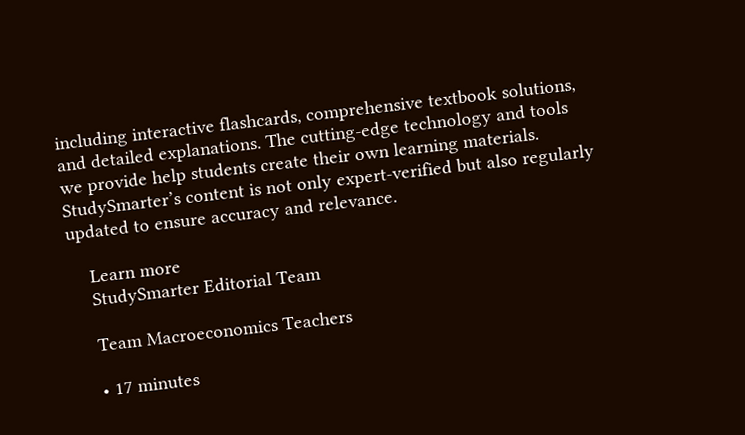including interactive flashcards, comprehensive textbook solutions, and detailed explanations. The cutting-edge technology and tools we provide help students create their own learning materials. StudySmarter’s content is not only expert-verified but also regularly updated to ensure accuracy and relevance.

    Learn more
    StudySmarter Editorial Team

    Team Macroeconomics Teachers

    • 17 minutes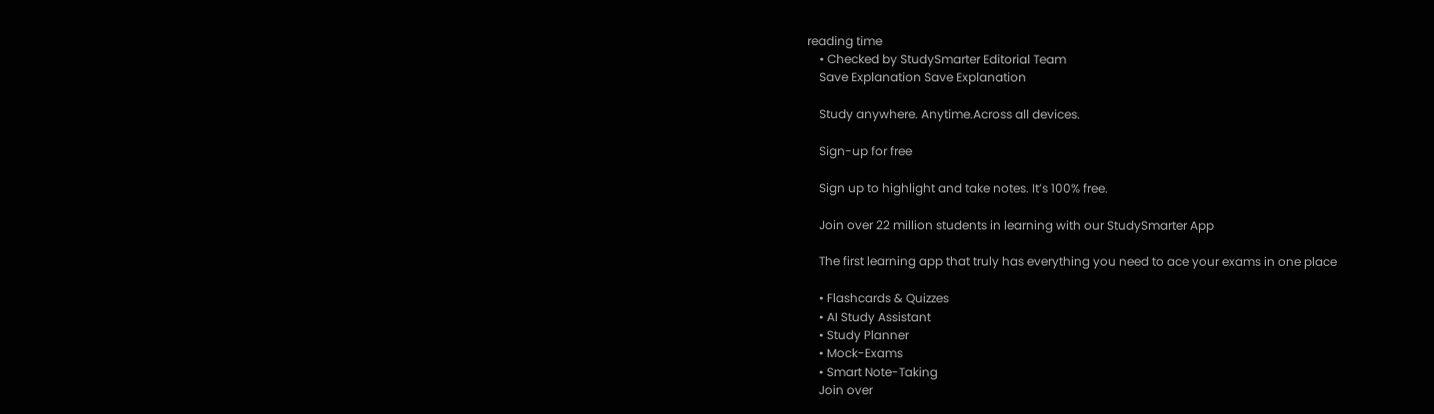reading time
    • Checked by StudySmarter Editorial Team
    Save Explanation Save Explanation

    Study anywhere. Anytime.Across all devices.

    Sign-up for free

    Sign up to highlight and take notes. It’s 100% free.

    Join over 22 million students in learning with our StudySmarter App

    The first learning app that truly has everything you need to ace your exams in one place

    • Flashcards & Quizzes
    • AI Study Assistant
    • Study Planner
    • Mock-Exams
    • Smart Note-Taking
    Join over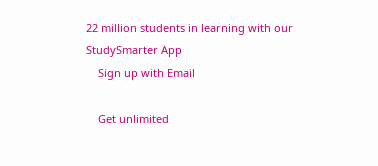22 million students in learning with our StudySmarter App
    Sign up with Email

    Get unlimited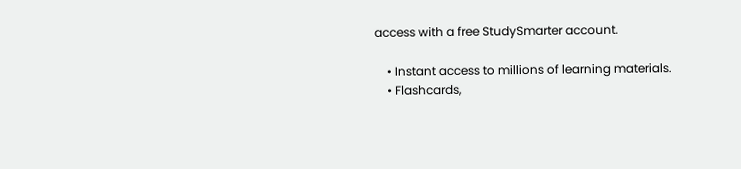access with a free StudySmarter account.

    • Instant access to millions of learning materials.
    • Flashcards,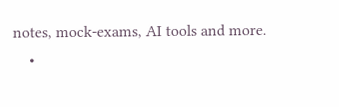notes, mock-exams, AI tools and more.
    •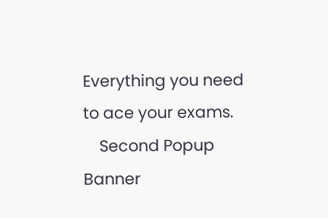Everything you need to ace your exams.
    Second Popup Banner